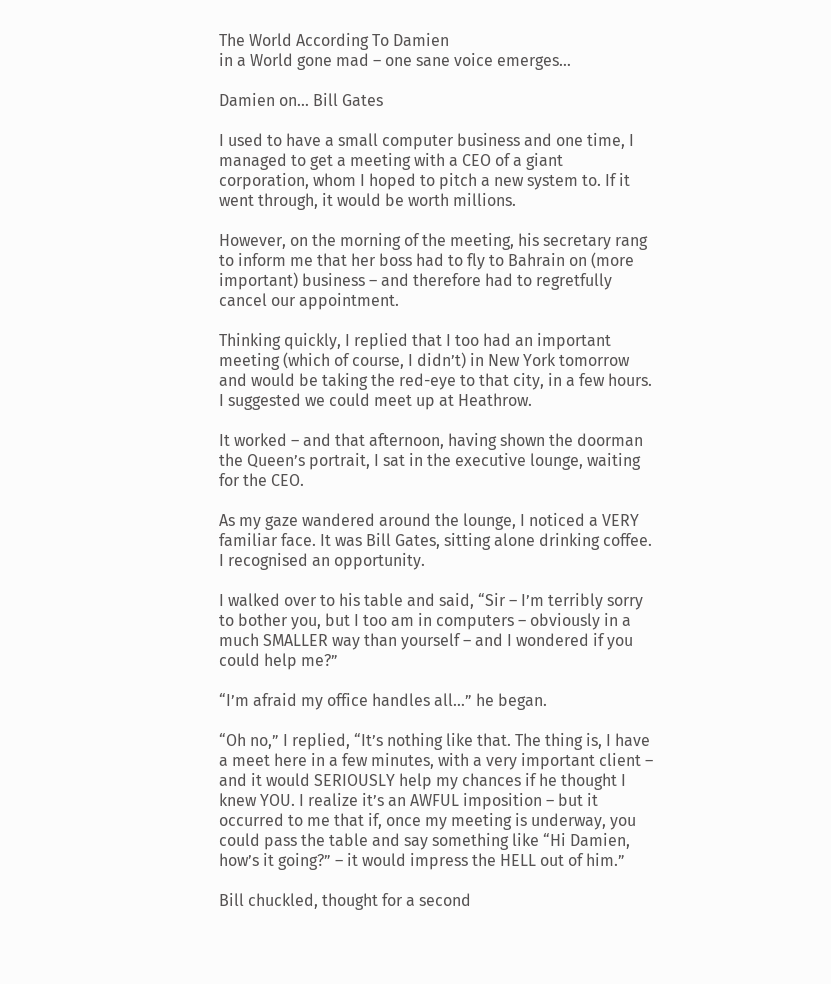The World According To Damien
in a World gone mad – one sane voice emerges…

Damien on… Bill Gates

I used to have a small computer business and one time, I managed to get a meeting with a CEO of a giant corporation, whom I hoped to pitch a new system to. If it went through, it would be worth millions.

However, on the morning of the meeting, his secretary rang to inform me that her boss had to fly to Bahrain on (more important) business – and therefore had to regretfully cancel our appointment.

Thinking quickly, I replied that I too had an important meeting (which of course, I didn’t) in New York tomorrow and would be taking the red-eye to that city, in a few hours. I suggested we could meet up at Heathrow.

It worked – and that afternoon, having shown the doorman the Queen’s portrait, I sat in the executive lounge, waiting for the CEO.

As my gaze wandered around the lounge, I noticed a VERY familiar face. It was Bill Gates, sitting alone drinking coffee. I recognised an opportunity.

I walked over to his table and said, “Sir – I’m terribly sorry to bother you, but I too am in computers – obviously in a much SMALLER way than yourself – and I wondered if you could help me?”

“I’m afraid my office handles all…” he began.

“Oh no,” I replied, “It’s nothing like that. The thing is, I have a meet here in a few minutes, with a very important client – and it would SERIOUSLY help my chances if he thought I knew YOU. I realize it’s an AWFUL imposition – but it occurred to me that if, once my meeting is underway, you could pass the table and say something like “Hi Damien, how’s it going?” – it would impress the HELL out of him.”

Bill chuckled, thought for a second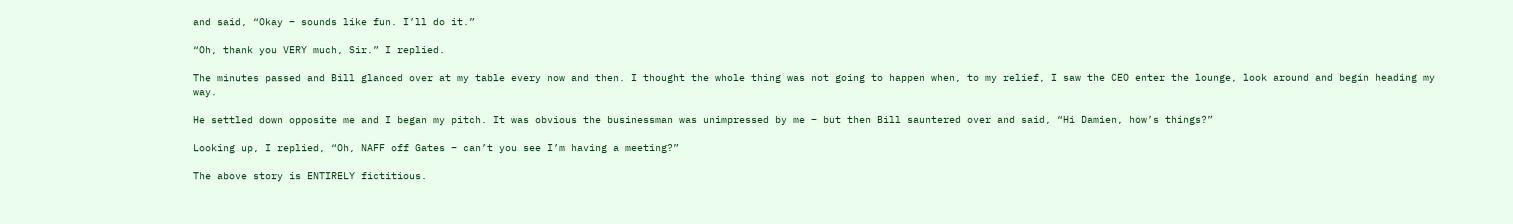and said, “Okay – sounds like fun. I’ll do it.”

“Oh, thank you VERY much, Sir.” I replied.

The minutes passed and Bill glanced over at my table every now and then. I thought the whole thing was not going to happen when, to my relief, I saw the CEO enter the lounge, look around and begin heading my way.

He settled down opposite me and I began my pitch. It was obvious the businessman was unimpressed by me – but then Bill sauntered over and said, “Hi Damien, how’s things?”

Looking up, I replied, “Oh, NAFF off Gates – can’t you see I’m having a meeting?”

The above story is ENTIRELY fictitious.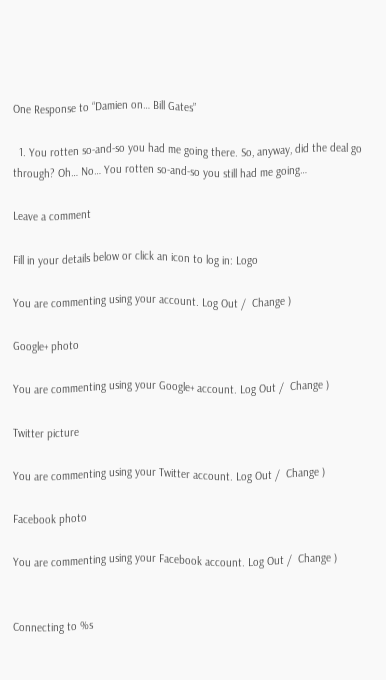One Response to “Damien on… Bill Gates”

  1. You rotten so-and-so you had me going there. So, anyway, did the deal go through? Oh… No… You rotten so-and-so you still had me going…

Leave a comment

Fill in your details below or click an icon to log in: Logo

You are commenting using your account. Log Out /  Change )

Google+ photo

You are commenting using your Google+ account. Log Out /  Change )

Twitter picture

You are commenting using your Twitter account. Log Out /  Change )

Facebook photo

You are commenting using your Facebook account. Log Out /  Change )


Connecting to %s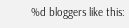%d bloggers like this: